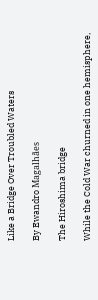Like a Bridge Over Troubled Waters

By Ewandro Magalhães

The Hiroshima bridge

While the Cold War churned in one hemisphere,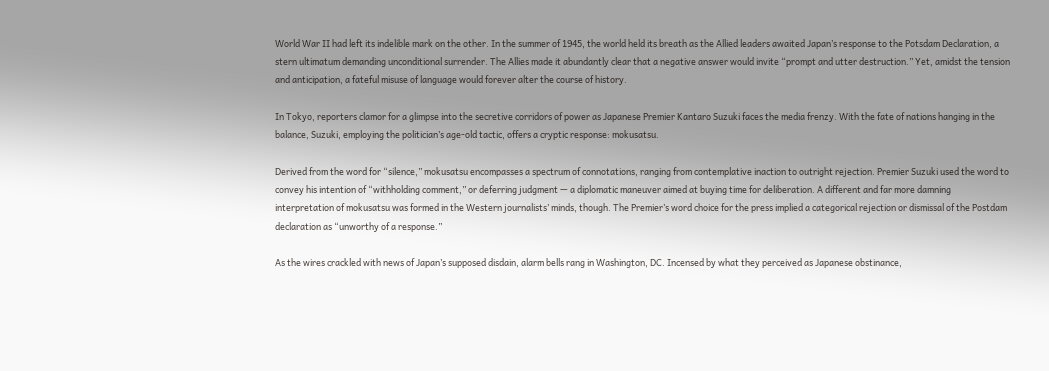World War II had left its indelible mark on the other. In the summer of 1945, the world held its breath as the Allied leaders awaited Japan’s response to the Potsdam Declaration, a stern ultimatum demanding unconditional surrender. The Allies made it abundantly clear that a negative answer would invite “prompt and utter destruction.” Yet, amidst the tension and anticipation, a fateful misuse of language would forever alter the course of history.

In Tokyo, reporters clamor for a glimpse into the secretive corridors of power as Japanese Premier Kantaro Suzuki faces the media frenzy. With the fate of nations hanging in the balance, Suzuki, employing the politician’s age-old tactic, offers a cryptic response: mokusatsu.

Derived from the word for “silence,” mokusatsu encompasses a spectrum of connotations, ranging from contemplative inaction to outright rejection. Premier Suzuki used the word to convey his intention of “withholding comment,” or deferring judgment — a diplomatic maneuver aimed at buying time for deliberation. A different and far more damning interpretation of mokusatsu was formed in the Western journalists’ minds, though. The Premier’s word choice for the press implied a categorical rejection or dismissal of the Postdam declaration as “unworthy of a response.”

As the wires crackled with news of Japan’s supposed disdain, alarm bells rang in Washington, DC. Incensed by what they perceived as Japanese obstinance,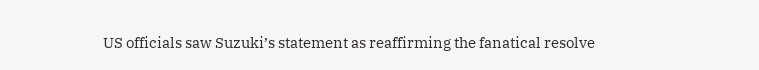US officials saw Suzuki’s statement as reaffirming the fanatical resolve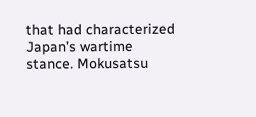that had characterized Japan’s wartime stance. Mokusatsu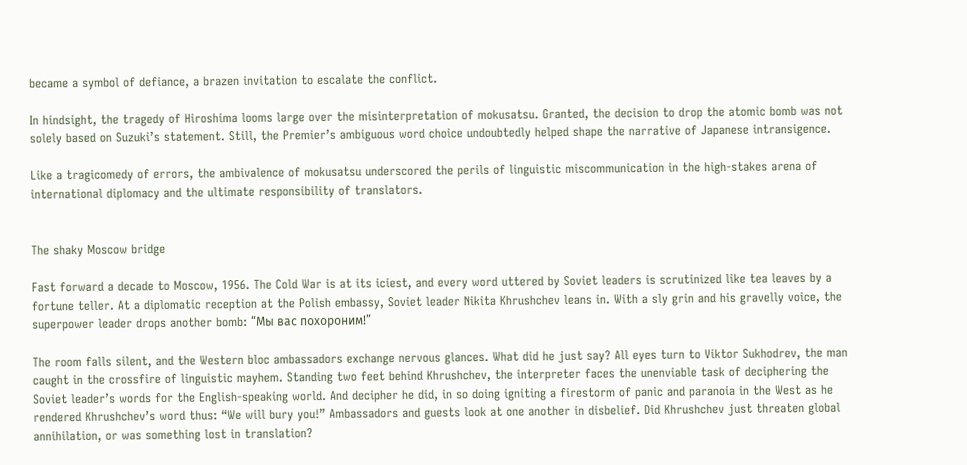became a symbol of defiance, a brazen invitation to escalate the conflict.

In hindsight, the tragedy of Hiroshima looms large over the misinterpretation of mokusatsu. Granted, the decision to drop the atomic bomb was not solely based on Suzuki’s statement. Still, the Premier’s ambiguous word choice undoubtedly helped shape the narrative of Japanese intransigence.

Like a tragicomedy of errors, the ambivalence of mokusatsu underscored the perils of linguistic miscommunication in the high-stakes arena of international diplomacy and the ultimate responsibility of translators.


The shaky Moscow bridge

Fast forward a decade to Moscow, 1956. The Cold War is at its iciest, and every word uttered by Soviet leaders is scrutinized like tea leaves by a fortune teller. At a diplomatic reception at the Polish embassy, Soviet leader Nikita Khrushchev leans in. With a sly grin and his gravelly voice, the superpower leader drops another bomb: “Мы вас похороним!”

The room falls silent, and the Western bloc ambassadors exchange nervous glances. What did he just say? All eyes turn to Viktor Sukhodrev, the man caught in the crossfire of linguistic mayhem. Standing two feet behind Khrushchev, the interpreter faces the unenviable task of deciphering the Soviet leader’s words for the English-speaking world. And decipher he did, in so doing igniting a firestorm of panic and paranoia in the West as he rendered Khrushchev’s word thus: “We will bury you!” Ambassadors and guests look at one another in disbelief. Did Khrushchev just threaten global annihilation, or was something lost in translation?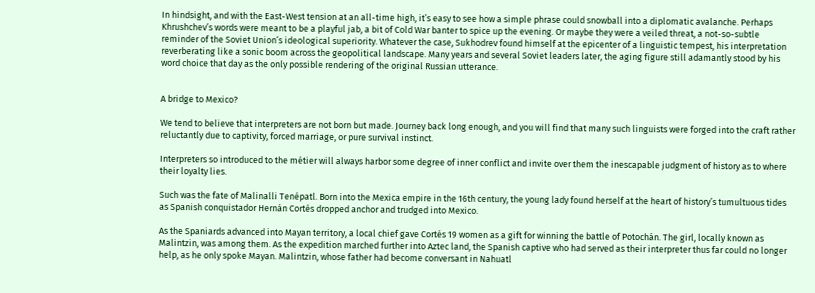In hindsight, and with the East-West tension at an all-time high, it’s easy to see how a simple phrase could snowball into a diplomatic avalanche. Perhaps Khrushchev’s words were meant to be a playful jab, a bit of Cold War banter to spice up the evening. Or maybe they were a veiled threat, a not-so-subtle reminder of the Soviet Union’s ideological superiority. Whatever the case, Sukhodrev found himself at the epicenter of a linguistic tempest, his interpretation reverberating like a sonic boom across the geopolitical landscape. Many years and several Soviet leaders later, the aging figure still adamantly stood by his word choice that day as the only possible rendering of the original Russian utterance.


A bridge to Mexico?

We tend to believe that interpreters are not born but made. Journey back long enough, and you will find that many such linguists were forged into the craft rather reluctantly due to captivity, forced marriage, or pure survival instinct.

Interpreters so introduced to the métier will always harbor some degree of inner conflict and invite over them the inescapable judgment of history as to where their loyalty lies.

Such was the fate of Malinalli Tenépatl. Born into the Mexica empire in the 16th century, the young lady found herself at the heart of history’s tumultuous tides as Spanish conquistador Hernán Cortés dropped anchor and trudged into Mexico.

As the Spaniards advanced into Mayan territory, a local chief gave Cortés 19 women as a gift for winning the battle of Potochán. The girl, locally known as Malintzin, was among them. As the expedition marched further into Aztec land, the Spanish captive who had served as their interpreter thus far could no longer help, as he only spoke Mayan. Malintzin, whose father had become conversant in Nahuatl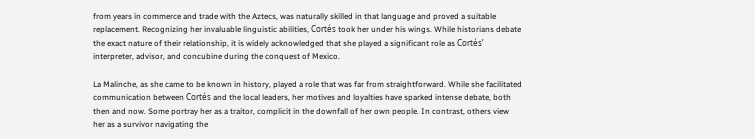from years in commerce and trade with the Aztecs, was naturally skilled in that language and proved a suitable replacement. Recognizing her invaluable linguistic abilities, Cortés took her under his wings. While historians debate the exact nature of their relationship, it is widely acknowledged that she played a significant role as Cortés’ interpreter, advisor, and concubine during the conquest of Mexico.

La Malinche, as she came to be known in history, played a role that was far from straightforward. While she facilitated communication between Cortés and the local leaders, her motives and loyalties have sparked intense debate, both then and now. Some portray her as a traitor, complicit in the downfall of her own people. In contrast, others view her as a survivor navigating the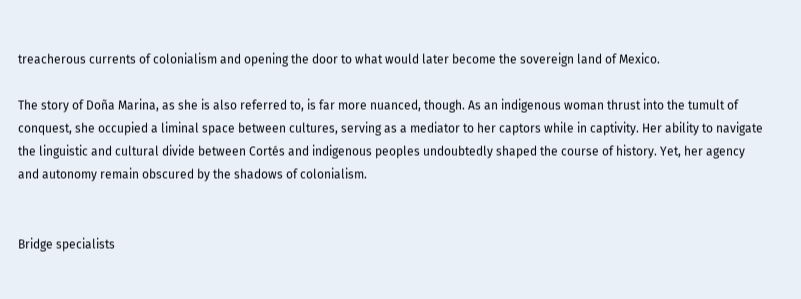treacherous currents of colonialism and opening the door to what would later become the sovereign land of Mexico.

The story of Doña Marina, as she is also referred to, is far more nuanced, though. As an indigenous woman thrust into the tumult of conquest, she occupied a liminal space between cultures, serving as a mediator to her captors while in captivity. Her ability to navigate the linguistic and cultural divide between Cortés and indigenous peoples undoubtedly shaped the course of history. Yet, her agency and autonomy remain obscured by the shadows of colonialism.


Bridge specialists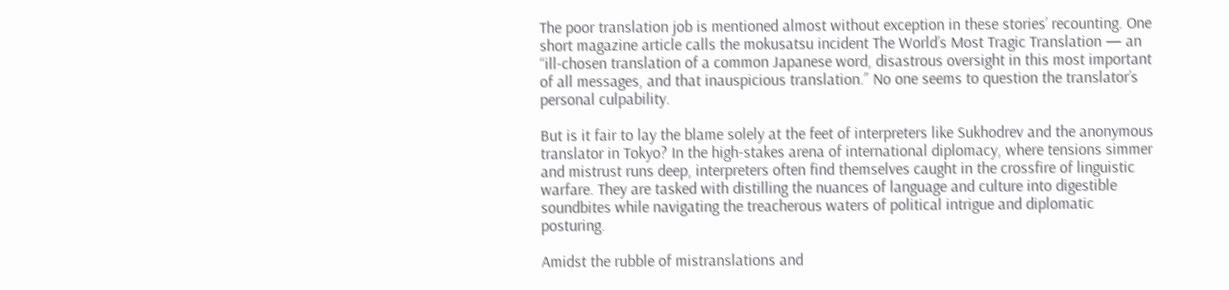The poor translation job is mentioned almost without exception in these stories’ recounting. One short magazine article calls the mokusatsu incident The World’s Most Tragic Translation — an “ill-chosen translation of a common Japanese word, disastrous oversight in this most important of all messages, and that inauspicious translation.” No one seems to question the translator’s personal culpability.

But is it fair to lay the blame solely at the feet of interpreters like Sukhodrev and the anonymous translator in Tokyo? In the high-stakes arena of international diplomacy, where tensions simmer and mistrust runs deep, interpreters often find themselves caught in the crossfire of linguistic warfare. They are tasked with distilling the nuances of language and culture into digestible soundbites while navigating the treacherous waters of political intrigue and diplomatic posturing.

Amidst the rubble of mistranslations and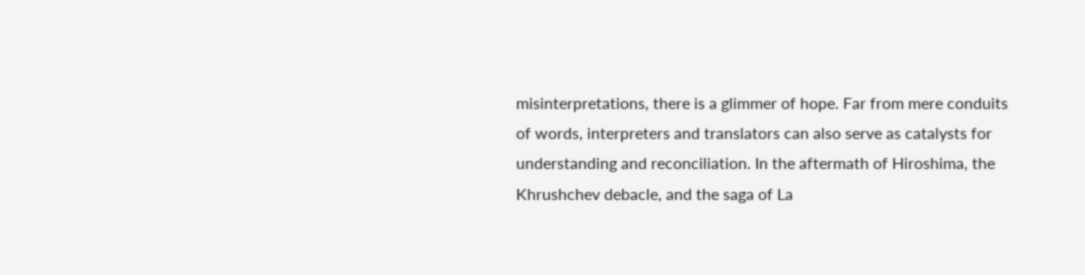misinterpretations, there is a glimmer of hope. Far from mere conduits of words, interpreters and translators can also serve as catalysts for understanding and reconciliation. In the aftermath of Hiroshima, the Khrushchev debacle, and the saga of La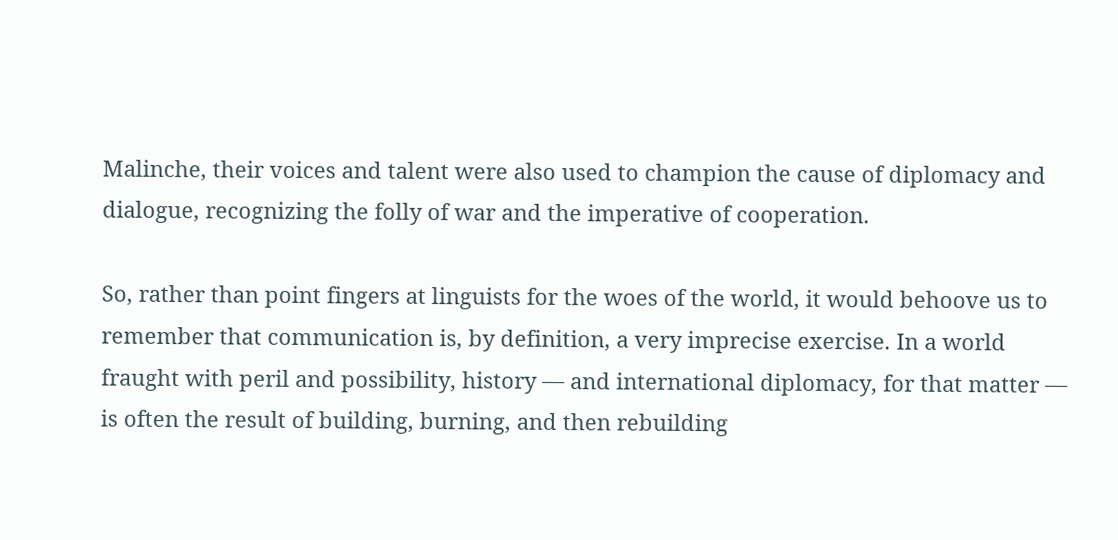Malinche, their voices and talent were also used to champion the cause of diplomacy and dialogue, recognizing the folly of war and the imperative of cooperation.

So, rather than point fingers at linguists for the woes of the world, it would behoove us to remember that communication is, by definition, a very imprecise exercise. In a world fraught with peril and possibility, history — and international diplomacy, for that matter — is often the result of building, burning, and then rebuilding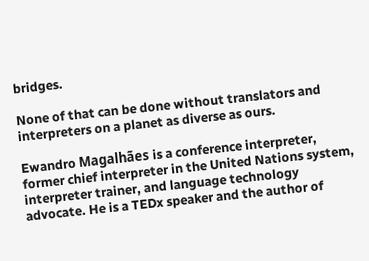bridges.

None of that can be done without translators and interpreters on a planet as diverse as ours.

Ewandro Magalhães is a conference interpreter, former chief interpreter in the United Nations system, interpreter trainer, and language technology advocate. He is a TEDx speaker and the author of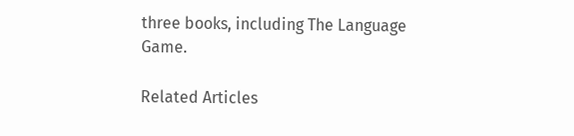three books, including The Language Game.

Related Articles